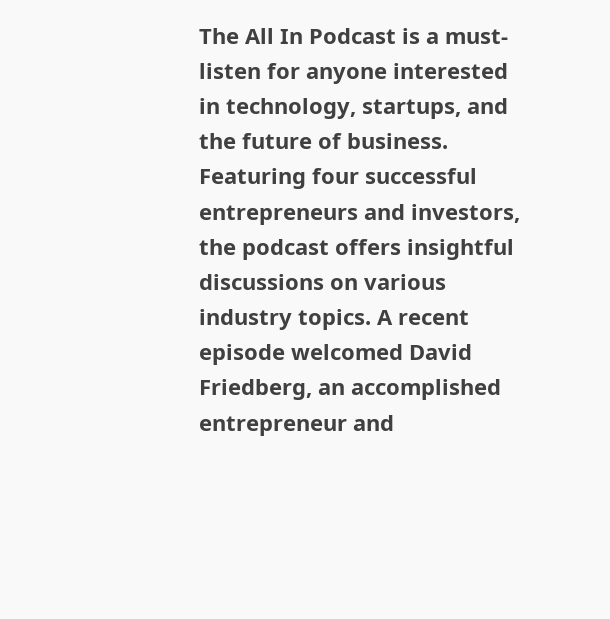The All In Podcast is a must-listen for anyone interested in technology, startups, and the future of business. Featuring four successful entrepreneurs and investors, the podcast offers insightful discussions on various industry topics. A recent episode welcomed David Friedberg, an accomplished entrepreneur and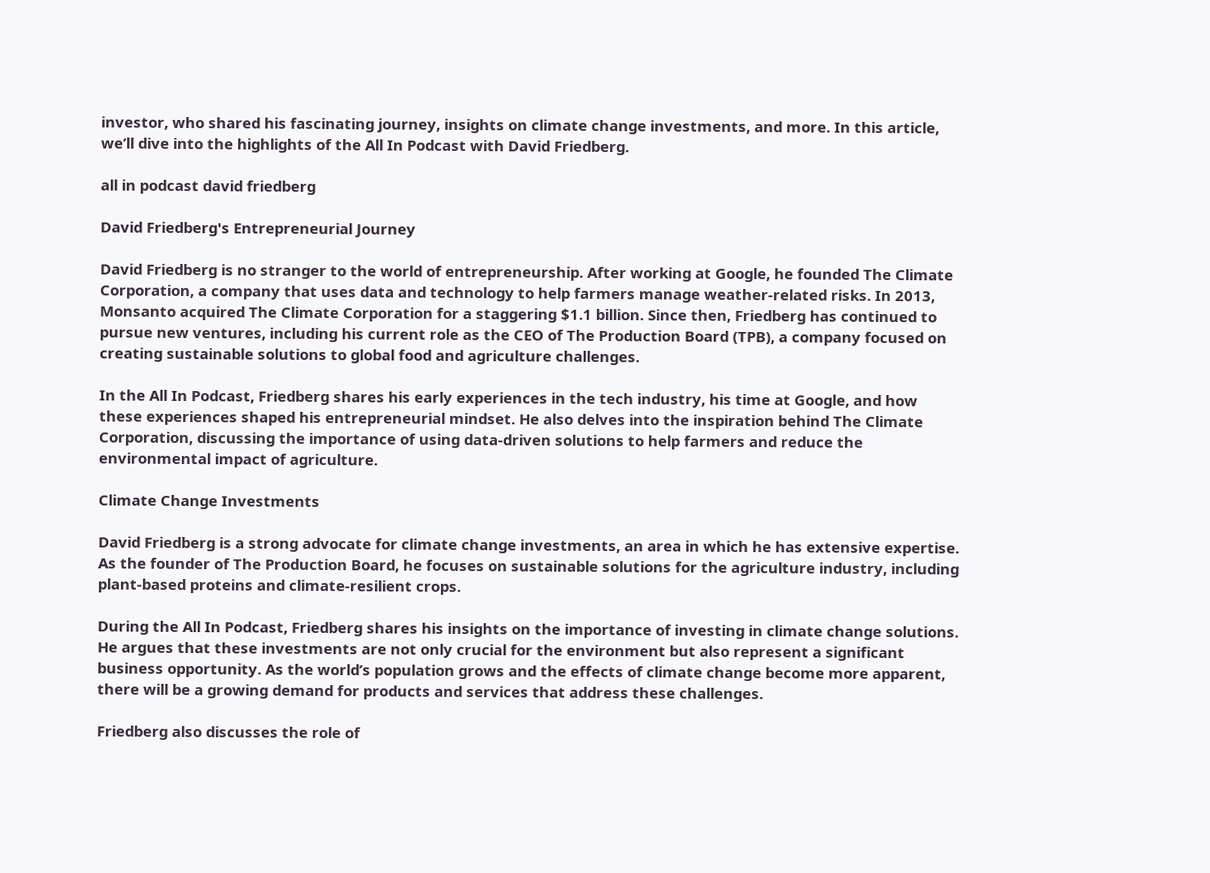investor, who shared his fascinating journey, insights on climate change investments, and more. In this article, we’ll dive into the highlights of the All In Podcast with David Friedberg.

all in podcast david friedberg

David Friedberg's Entrepreneurial Journey

David Friedberg is no stranger to the world of entrepreneurship. After working at Google, he founded The Climate Corporation, a company that uses data and technology to help farmers manage weather-related risks. In 2013, Monsanto acquired The Climate Corporation for a staggering $1.1 billion. Since then, Friedberg has continued to pursue new ventures, including his current role as the CEO of The Production Board (TPB), a company focused on creating sustainable solutions to global food and agriculture challenges.

In the All In Podcast, Friedberg shares his early experiences in the tech industry, his time at Google, and how these experiences shaped his entrepreneurial mindset. He also delves into the inspiration behind The Climate Corporation, discussing the importance of using data-driven solutions to help farmers and reduce the environmental impact of agriculture.

Climate Change Investments

David Friedberg is a strong advocate for climate change investments, an area in which he has extensive expertise. As the founder of The Production Board, he focuses on sustainable solutions for the agriculture industry, including plant-based proteins and climate-resilient crops.

During the All In Podcast, Friedberg shares his insights on the importance of investing in climate change solutions. He argues that these investments are not only crucial for the environment but also represent a significant business opportunity. As the world’s population grows and the effects of climate change become more apparent, there will be a growing demand for products and services that address these challenges.

Friedberg also discusses the role of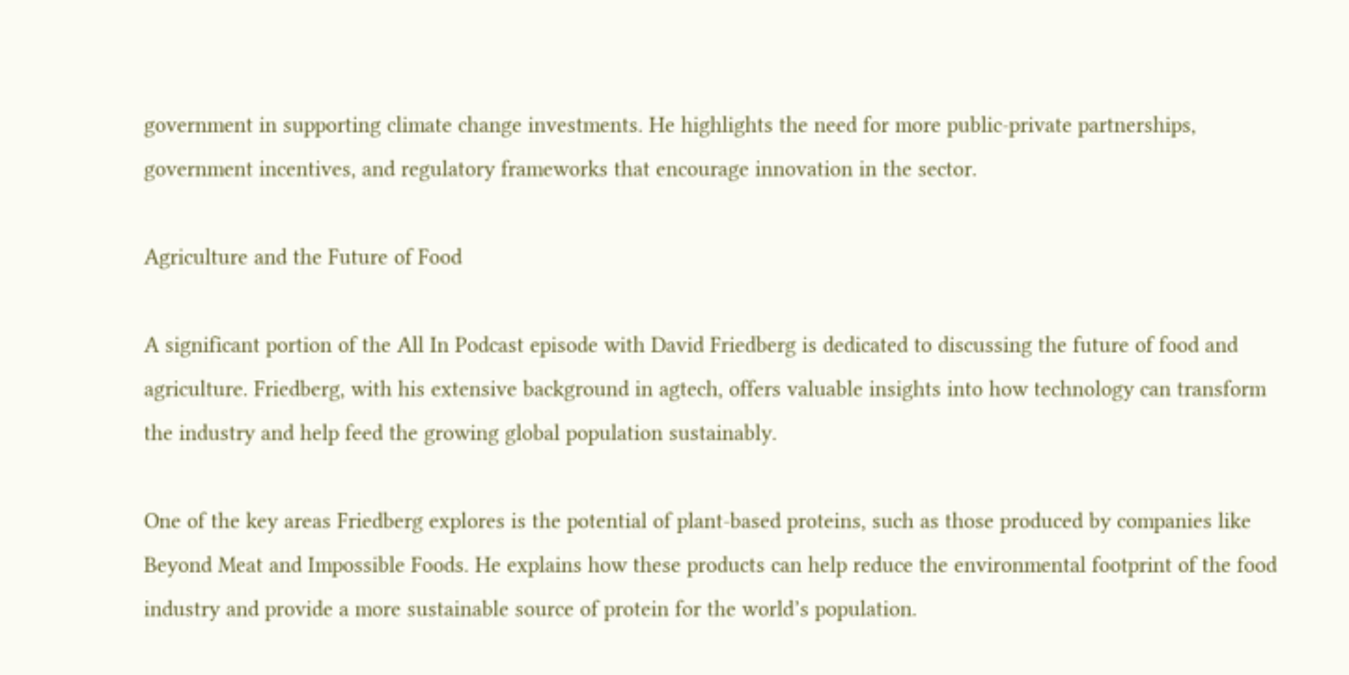government in supporting climate change investments. He highlights the need for more public-private partnerships, government incentives, and regulatory frameworks that encourage innovation in the sector.

Agriculture and the Future of Food

A significant portion of the All In Podcast episode with David Friedberg is dedicated to discussing the future of food and agriculture. Friedberg, with his extensive background in agtech, offers valuable insights into how technology can transform the industry and help feed the growing global population sustainably.

One of the key areas Friedberg explores is the potential of plant-based proteins, such as those produced by companies like Beyond Meat and Impossible Foods. He explains how these products can help reduce the environmental footprint of the food industry and provide a more sustainable source of protein for the world’s population.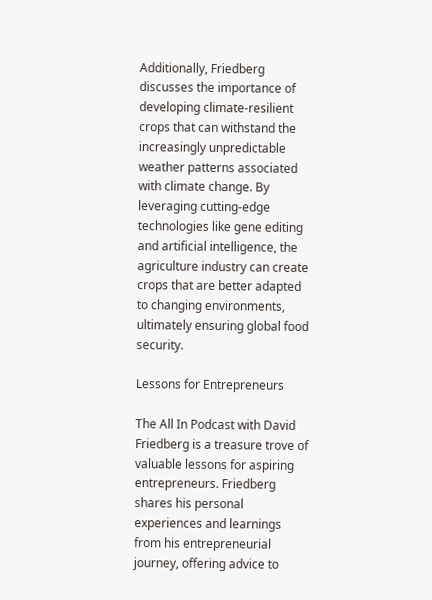Additionally, Friedberg discusses the importance of developing climate-resilient crops that can withstand the increasingly unpredictable weather patterns associated with climate change. By leveraging cutting-edge technologies like gene editing and artificial intelligence, the agriculture industry can create crops that are better adapted to changing environments, ultimately ensuring global food security.

Lessons for Entrepreneurs

The All In Podcast with David Friedberg is a treasure trove of valuable lessons for aspiring entrepreneurs. Friedberg shares his personal experiences and learnings from his entrepreneurial journey, offering advice to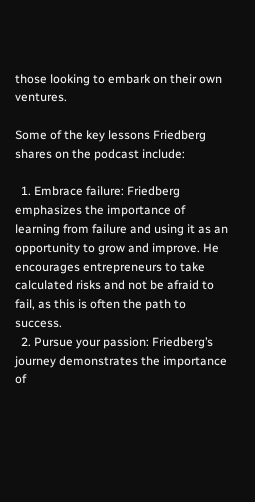those looking to embark on their own ventures.

Some of the key lessons Friedberg shares on the podcast include:

  1. Embrace failure: Friedberg emphasizes the importance of learning from failure and using it as an opportunity to grow and improve. He encourages entrepreneurs to take calculated risks and not be afraid to fail, as this is often the path to success.
  2. Pursue your passion: Friedberg’s journey demonstrates the importance of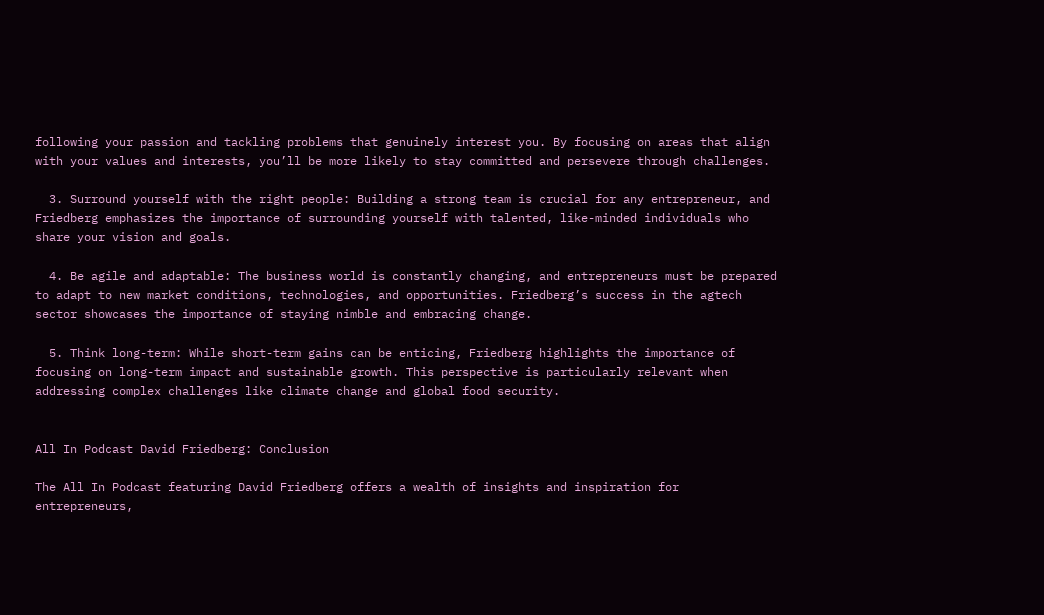following your passion and tackling problems that genuinely interest you. By focusing on areas that align with your values and interests, you’ll be more likely to stay committed and persevere through challenges.

  3. Surround yourself with the right people: Building a strong team is crucial for any entrepreneur, and Friedberg emphasizes the importance of surrounding yourself with talented, like-minded individuals who share your vision and goals.

  4. Be agile and adaptable: The business world is constantly changing, and entrepreneurs must be prepared to adapt to new market conditions, technologies, and opportunities. Friedberg’s success in the agtech sector showcases the importance of staying nimble and embracing change.

  5. Think long-term: While short-term gains can be enticing, Friedberg highlights the importance of focusing on long-term impact and sustainable growth. This perspective is particularly relevant when addressing complex challenges like climate change and global food security.


All In Podcast David Friedberg: Conclusion

The All In Podcast featuring David Friedberg offers a wealth of insights and inspiration for entrepreneurs,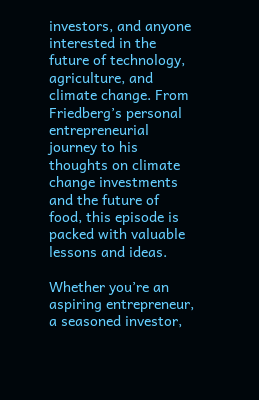investors, and anyone interested in the future of technology, agriculture, and climate change. From Friedberg’s personal entrepreneurial journey to his thoughts on climate change investments and the future of food, this episode is packed with valuable lessons and ideas.

Whether you’re an aspiring entrepreneur, a seasoned investor,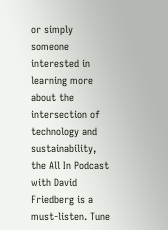or simply someone interested in learning more about the intersection of technology and sustainability, the All In Podcast with David Friedberg is a must-listen. Tune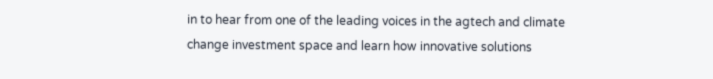in to hear from one of the leading voices in the agtech and climate change investment space and learn how innovative solutions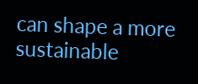can shape a more sustainable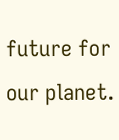future for our planet.